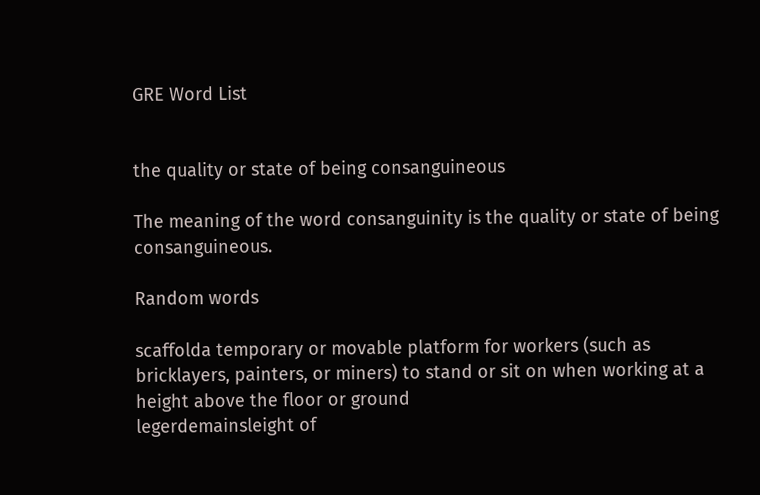GRE Word List


the quality or state of being consanguineous

The meaning of the word consanguinity is the quality or state of being consanguineous.

Random words

scaffolda temporary or movable platform for workers (such as bricklayers, painters, or miners) to stand or sit on when working at a height above the floor or ground
legerdemainsleight of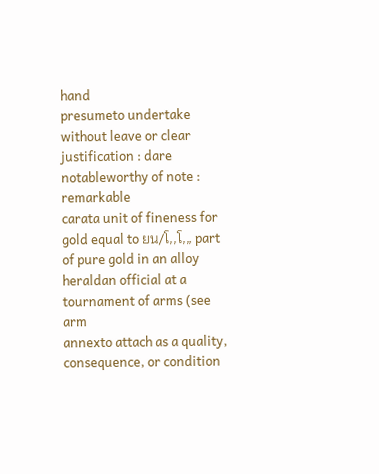hand
presumeto undertake without leave or clear justification : dare
notableworthy of note : remarkable
carata unit of fineness for gold equal to ยน/โ‚‚โ‚„ part of pure gold in an alloy
heraldan official at a tournament of arms (see arm
annexto attach as a quality, consequence, or condition